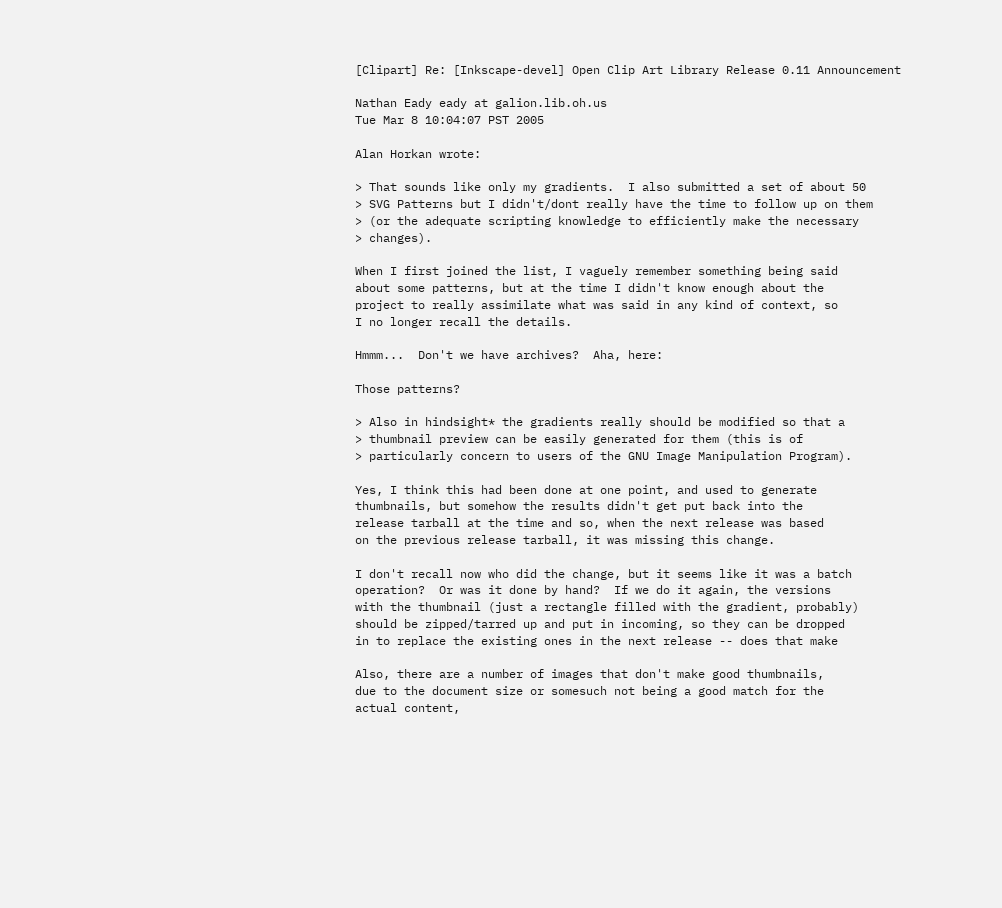[Clipart] Re: [Inkscape-devel] Open Clip Art Library Release 0.11 Announcement

Nathan Eady eady at galion.lib.oh.us
Tue Mar 8 10:04:07 PST 2005

Alan Horkan wrote:

> That sounds like only my gradients.  I also submitted a set of about 50
> SVG Patterns but I didn't/dont really have the time to follow up on them
> (or the adequate scripting knowledge to efficiently make the necessary
> changes).

When I first joined the list, I vaguely remember something being said
about some patterns, but at the time I didn't know enough about the
project to really assimilate what was said in any kind of context, so
I no longer recall the details.

Hmmm...  Don't we have archives?  Aha, here:

Those patterns?

> Also in hindsight* the gradients really should be modified so that a
> thumbnail preview can be easily generated for them (this is of
> particularly concern to users of the GNU Image Manipulation Program).

Yes, I think this had been done at one point, and used to generate
thumbnails, but somehow the results didn't get put back into the
release tarball at the time and so, when the next release was based
on the previous release tarball, it was missing this change.

I don't recall now who did the change, but it seems like it was a batch
operation?  Or was it done by hand?  If we do it again, the versions
with the thumbnail (just a rectangle filled with the gradient, probably)
should be zipped/tarred up and put in incoming, so they can be dropped
in to replace the existing ones in the next release -- does that make

Also, there are a number of images that don't make good thumbnails,
due to the document size or somesuch not being a good match for the
actual content,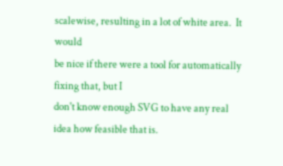scalewise, resulting in a lot of white area.  It would
be nice if there were a tool for automatically fixing that, but I
don't know enough SVG to have any real idea how feasible that is.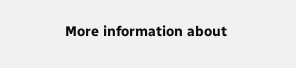More information about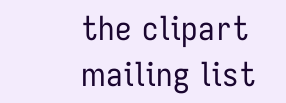the clipart mailing list